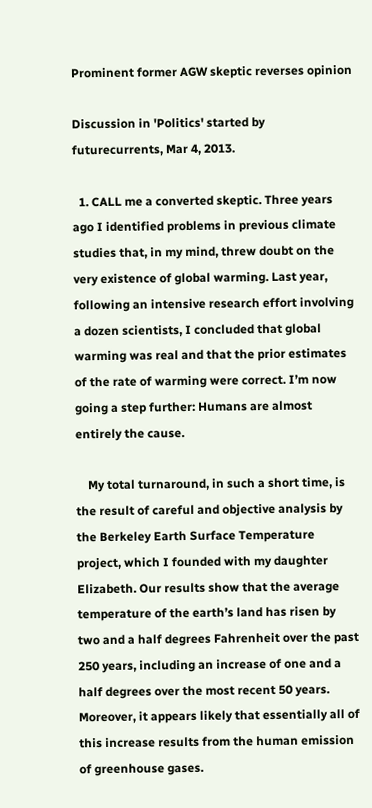Prominent former AGW skeptic reverses opinion

Discussion in 'Politics' started by futurecurrents, Mar 4, 2013.

  1. CALL me a converted skeptic. Three years ago I identified problems in previous climate studies that, in my mind, threw doubt on the very existence of global warming. Last year, following an intensive research effort involving a dozen scientists, I concluded that global warming was real and that the prior estimates of the rate of warming were correct. I’m now going a step further: Humans are almost entirely the cause.

    My total turnaround, in such a short time, is the result of careful and objective analysis by the Berkeley Earth Surface Temperature project, which I founded with my daughter Elizabeth. Our results show that the average temperature of the earth’s land has risen by two and a half degrees Fahrenheit over the past 250 years, including an increase of one and a half degrees over the most recent 50 years. Moreover, it appears likely that essentially all of this increase results from the human emission of greenhouse gases.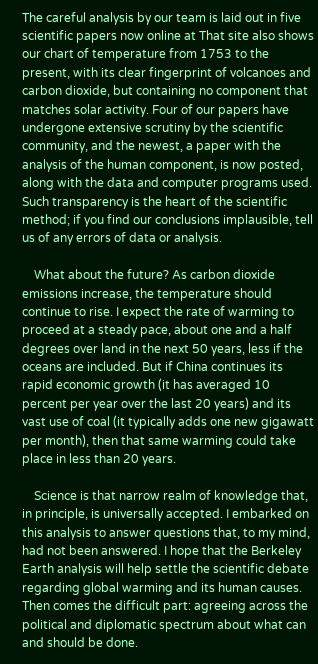The careful analysis by our team is laid out in five scientific papers now online at That site also shows our chart of temperature from 1753 to the present, with its clear fingerprint of volcanoes and carbon dioxide, but containing no component that matches solar activity. Four of our papers have undergone extensive scrutiny by the scientific community, and the newest, a paper with the analysis of the human component, is now posted, along with the data and computer programs used. Such transparency is the heart of the scientific method; if you find our conclusions implausible, tell us of any errors of data or analysis.

    What about the future? As carbon dioxide emissions increase, the temperature should continue to rise. I expect the rate of warming to proceed at a steady pace, about one and a half degrees over land in the next 50 years, less if the oceans are included. But if China continues its rapid economic growth (it has averaged 10 percent per year over the last 20 years) and its vast use of coal (it typically adds one new gigawatt per month), then that same warming could take place in less than 20 years.

    Science is that narrow realm of knowledge that, in principle, is universally accepted. I embarked on this analysis to answer questions that, to my mind, had not been answered. I hope that the Berkeley Earth analysis will help settle the scientific debate regarding global warming and its human causes. Then comes the difficult part: agreeing across the political and diplomatic spectrum about what can and should be done.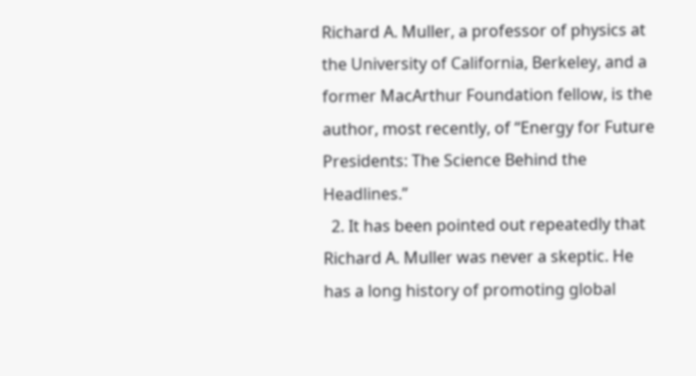Richard A. Muller, a professor of physics at the University of California, Berkeley, and a former MacArthur Foundation fellow, is the author, most recently, of “Energy for Future Presidents: The Science Behind the Headlines.”
  2. It has been pointed out repeatedly that Richard A. Muller was never a skeptic. He has a long history of promoting global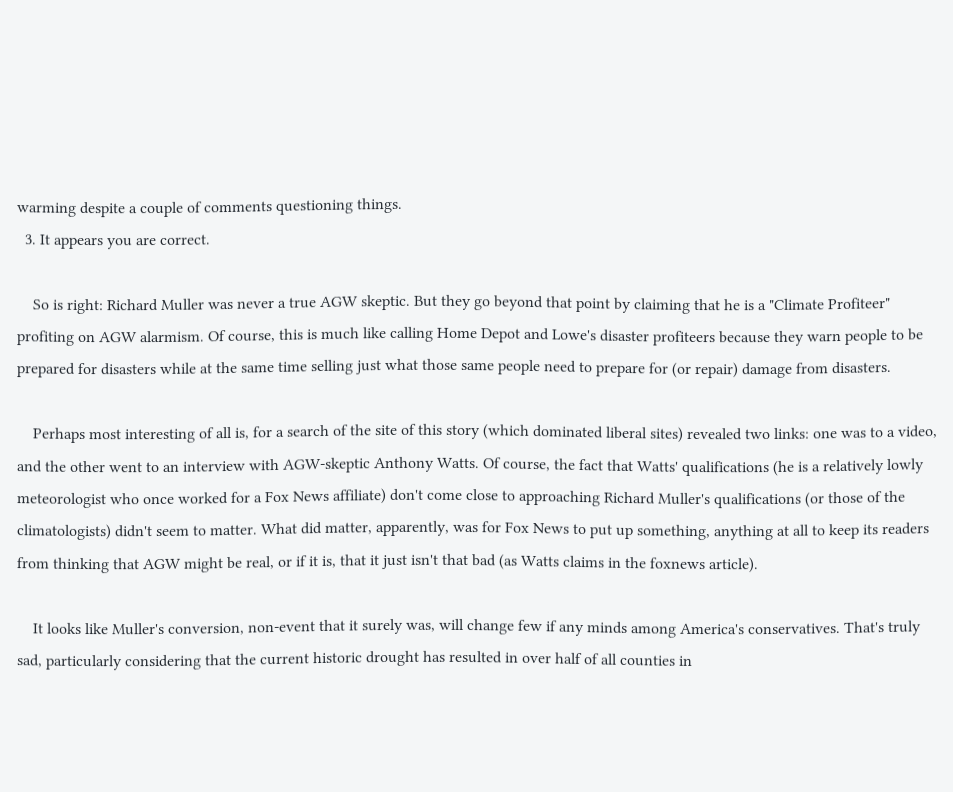warming despite a couple of comments questioning things.
  3. It appears you are correct.

    So is right: Richard Muller was never a true AGW skeptic. But they go beyond that point by claiming that he is a "Climate Profiteer" profiting on AGW alarmism. Of course, this is much like calling Home Depot and Lowe's disaster profiteers because they warn people to be prepared for disasters while at the same time selling just what those same people need to prepare for (or repair) damage from disasters.

    Perhaps most interesting of all is, for a search of the site of this story (which dominated liberal sites) revealed two links: one was to a video, and the other went to an interview with AGW-skeptic Anthony Watts. Of course, the fact that Watts' qualifications (he is a relatively lowly meteorologist who once worked for a Fox News affiliate) don't come close to approaching Richard Muller's qualifications (or those of the climatologists) didn't seem to matter. What did matter, apparently, was for Fox News to put up something, anything at all to keep its readers from thinking that AGW might be real, or if it is, that it just isn't that bad (as Watts claims in the foxnews article).

    It looks like Muller's conversion, non-event that it surely was, will change few if any minds among America's conservatives. That's truly sad, particularly considering that the current historic drought has resulted in over half of all counties in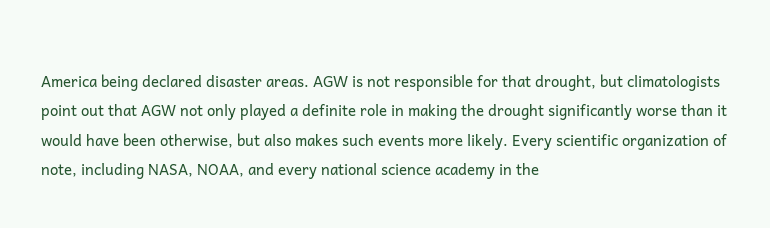America being declared disaster areas. AGW is not responsible for that drought, but climatologists point out that AGW not only played a definite role in making the drought significantly worse than it would have been otherwise, but also makes such events more likely. Every scientific organization of note, including NASA, NOAA, and every national science academy in the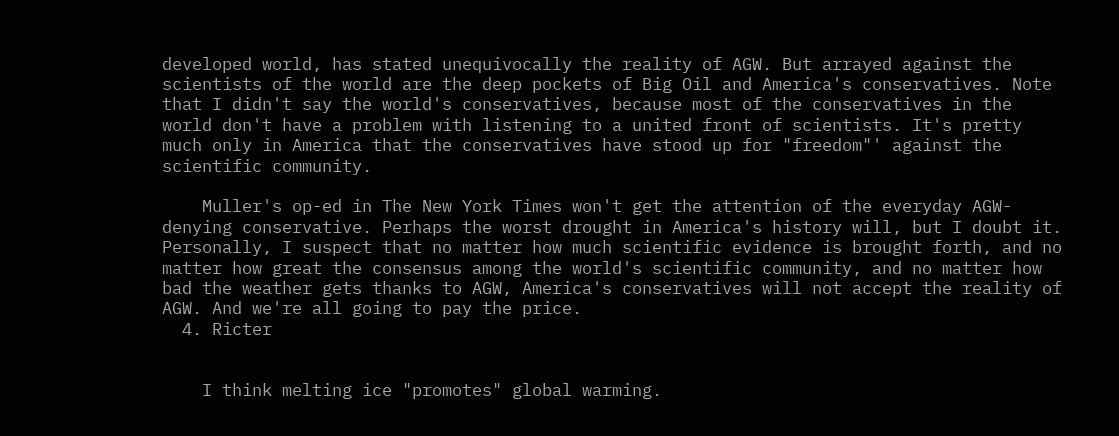developed world, has stated unequivocally the reality of AGW. But arrayed against the scientists of the world are the deep pockets of Big Oil and America's conservatives. Note that I didn't say the world's conservatives, because most of the conservatives in the world don't have a problem with listening to a united front of scientists. It's pretty much only in America that the conservatives have stood up for "freedom"' against the scientific community.

    Muller's op-ed in The New York Times won't get the attention of the everyday AGW-denying conservative. Perhaps the worst drought in America's history will, but I doubt it. Personally, I suspect that no matter how much scientific evidence is brought forth, and no matter how great the consensus among the world's scientific community, and no matter how bad the weather gets thanks to AGW, America's conservatives will not accept the reality of AGW. And we're all going to pay the price.
  4. Ricter


    I think melting ice "promotes" global warming.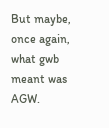But maybe, once again, what gwb meant was AGW.